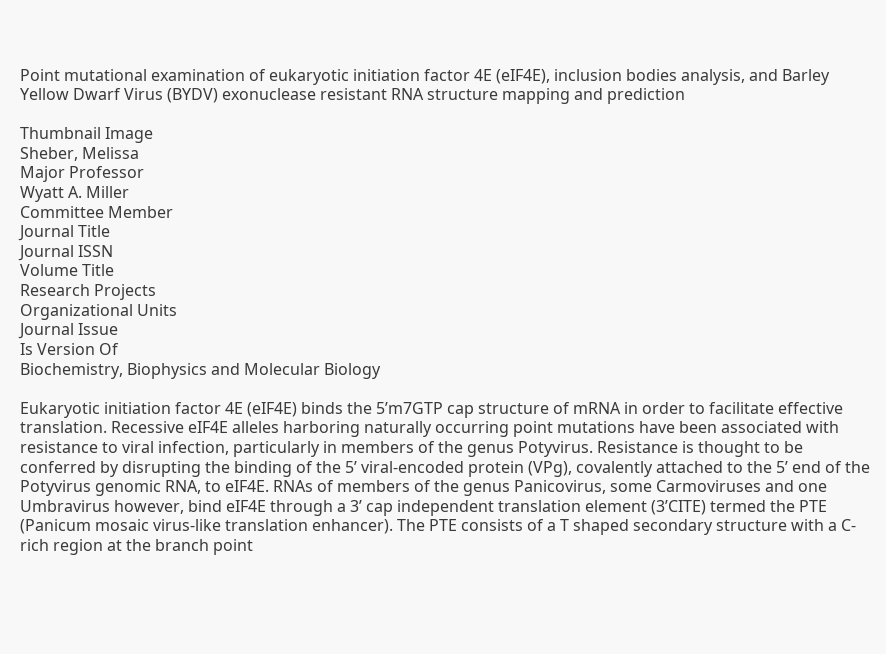Point mutational examination of eukaryotic initiation factor 4E (eIF4E), inclusion bodies analysis, and Barley Yellow Dwarf Virus (BYDV) exonuclease resistant RNA structure mapping and prediction

Thumbnail Image
Sheber, Melissa
Major Professor
Wyatt A. Miller
Committee Member
Journal Title
Journal ISSN
Volume Title
Research Projects
Organizational Units
Journal Issue
Is Version Of
Biochemistry, Biophysics and Molecular Biology

Eukaryotic initiation factor 4E (eIF4E) binds the 5’m7GTP cap structure of mRNA in order to facilitate effective translation. Recessive eIF4E alleles harboring naturally occurring point mutations have been associated with resistance to viral infection, particularly in members of the genus Potyvirus. Resistance is thought to be conferred by disrupting the binding of the 5’ viral-encoded protein (VPg), covalently attached to the 5’ end of the Potyvirus genomic RNA, to eIF4E. RNAs of members of the genus Panicovirus, some Carmoviruses and one Umbravirus however, bind eIF4E through a 3’ cap independent translation element (3’CITE) termed the PTE (Panicum mosaic virus-like translation enhancer). The PTE consists of a T shaped secondary structure with a C-rich region at the branch point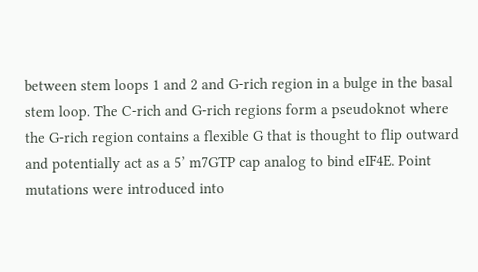between stem loops 1 and 2 and G-rich region in a bulge in the basal stem loop. The C-rich and G-rich regions form a pseudoknot where the G-rich region contains a flexible G that is thought to flip outward and potentially act as a 5’ m7GTP cap analog to bind eIF4E. Point mutations were introduced into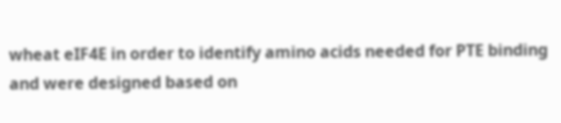wheat eIF4E in order to identify amino acids needed for PTE binding and were designed based on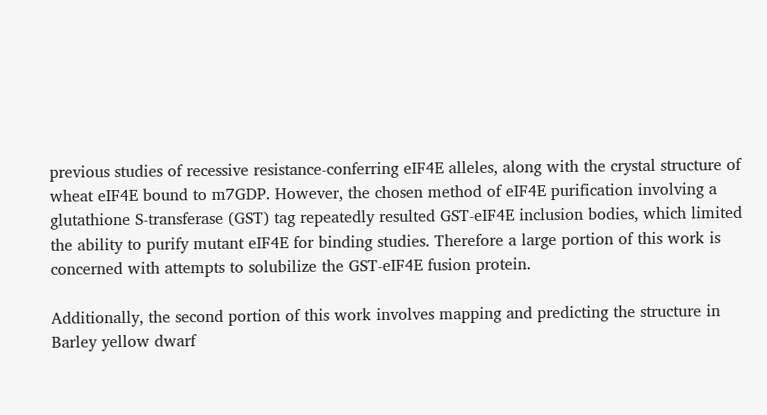previous studies of recessive resistance-conferring eIF4E alleles, along with the crystal structure of wheat eIF4E bound to m7GDP. However, the chosen method of eIF4E purification involving a glutathione S-transferase (GST) tag repeatedly resulted GST-eIF4E inclusion bodies, which limited the ability to purify mutant eIF4E for binding studies. Therefore a large portion of this work is concerned with attempts to solubilize the GST-eIF4E fusion protein.

Additionally, the second portion of this work involves mapping and predicting the structure in Barley yellow dwarf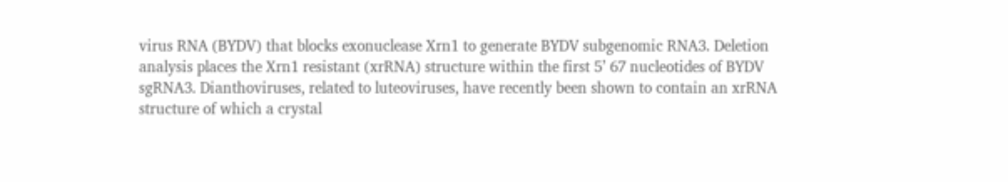virus RNA (BYDV) that blocks exonuclease Xrn1 to generate BYDV subgenomic RNA3. Deletion analysis places the Xrn1 resistant (xrRNA) structure within the first 5’ 67 nucleotides of BYDV sgRNA3. Dianthoviruses, related to luteoviruses, have recently been shown to contain an xrRNA structure of which a crystal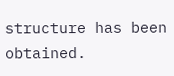structure has been obtained.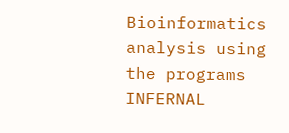Bioinformatics analysis using the programs INFERNAL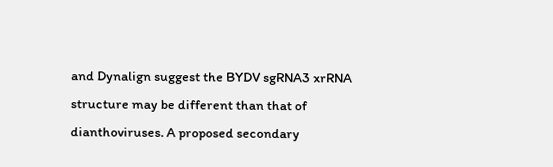and Dynalign suggest the BYDV sgRNA3 xrRNA structure may be different than that of dianthoviruses. A proposed secondary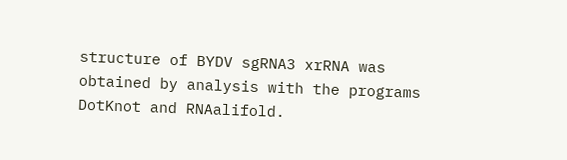structure of BYDV sgRNA3 xrRNA was obtained by analysis with the programs DotKnot and RNAalifold.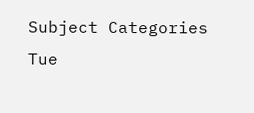Subject Categories
Tue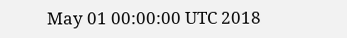May 01 00:00:00 UTC 2018